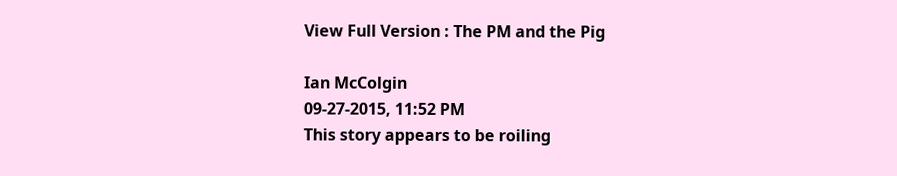View Full Version : The PM and the Pig

Ian McColgin
09-27-2015, 11:52 PM
This story appears to be roiling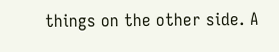things on the other side. A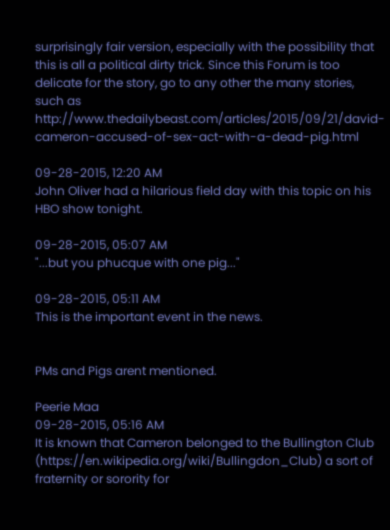surprisingly fair version, especially with the possibility that this is all a political dirty trick. Since this Forum is too delicate for the story, go to any other the many stories, such as http://www.thedailybeast.com/articles/2015/09/21/david-cameron-accused-of-sex-act-with-a-dead-pig.html

09-28-2015, 12:20 AM
John Oliver had a hilarious field day with this topic on his HBO show tonight.

09-28-2015, 05:07 AM
"...but you phucque with one pig..."

09-28-2015, 05:11 AM
This is the important event in the news.


PMs and Pigs arent mentioned.

Peerie Maa
09-28-2015, 05:16 AM
It is known that Cameron belonged to the Bullington Club (https://en.wikipedia.org/wiki/Bullingdon_Club) a sort of fraternity or sorority for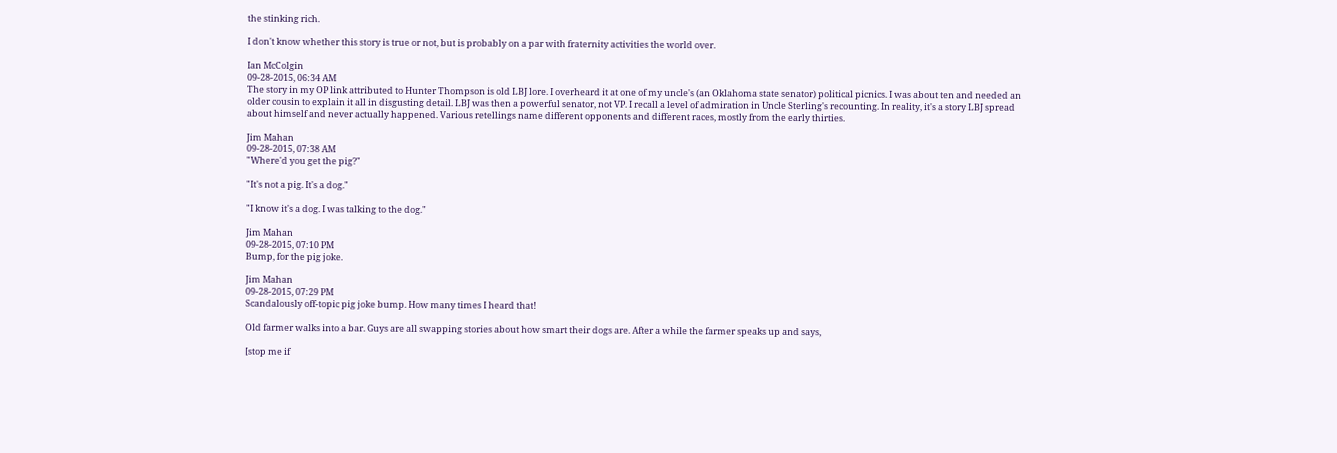the stinking rich.

I don't know whether this story is true or not, but is probably on a par with fraternity activities the world over.

Ian McColgin
09-28-2015, 06:34 AM
The story in my OP link attributed to Hunter Thompson is old LBJ lore. I overheard it at one of my uncle's (an Oklahoma state senator) political picnics. I was about ten and needed an older cousin to explain it all in disgusting detail. LBJ was then a powerful senator, not VP. I recall a level of admiration in Uncle Sterling's recounting. In reality, it's a story LBJ spread about himself and never actually happened. Various retellings name different opponents and different races, mostly from the early thirties.

Jim Mahan
09-28-2015, 07:38 AM
"Where'd you get the pig?"

"It's not a pig. It's a dog."

"I know it's a dog. I was talking to the dog."

Jim Mahan
09-28-2015, 07:10 PM
Bump, for the pig joke.

Jim Mahan
09-28-2015, 07:29 PM
Scandalously off-topic pig joke bump. How many times I heard that!

Old farmer walks into a bar. Guys are all swapping stories about how smart their dogs are. After a while the farmer speaks up and says,

[stop me if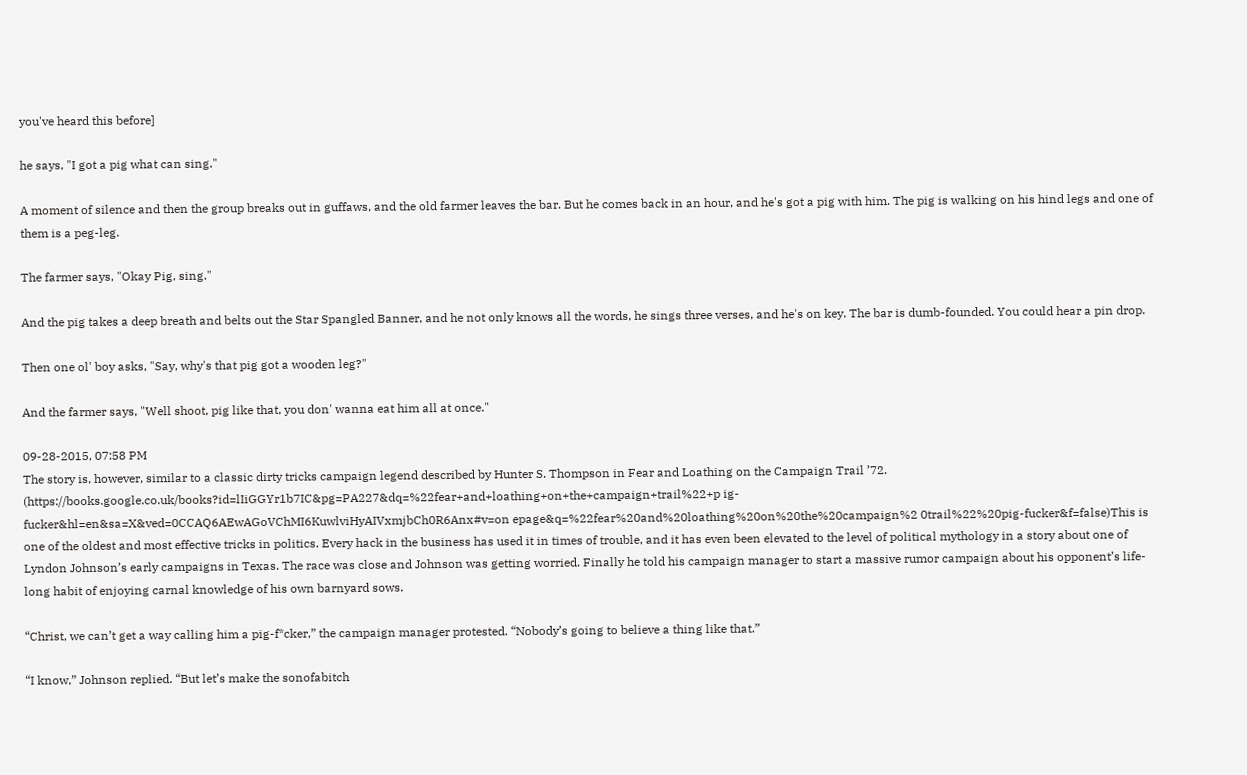you've heard this before]

he says, "I got a pig what can sing."

A moment of silence and then the group breaks out in guffaws, and the old farmer leaves the bar. But he comes back in an hour, and he's got a pig with him. The pig is walking on his hind legs and one of them is a peg-leg.

The farmer says, "Okay Pig, sing."

And the pig takes a deep breath and belts out the Star Spangled Banner, and he not only knows all the words, he sings three verses, and he's on key. The bar is dumb-founded. You could hear a pin drop.

Then one ol' boy asks, "Say, why's that pig got a wooden leg?"

And the farmer says, "Well shoot, pig like that, you don' wanna eat him all at once."

09-28-2015, 07:58 PM
The story is, however, similar to a classic dirty tricks campaign legend described by Hunter S. Thompson in Fear and Loathing on the Campaign Trail ’72. (https://books.google.co.uk/books?id=lIiGGYr1b7IC&pg=PA227&dq=%22fear+and+loathing+on+the+campaign+trail%22+p ig-fucker&hl=en&sa=X&ved=0CCAQ6AEwAGoVChMI6KuwlviHyAIVxmjbCh0R6Anx#v=on epage&q=%22fear%20and%20loathing%20on%20the%20campaign%2 0trail%22%20pig-fucker&f=false)This is one of the oldest and most effective tricks in politics. Every hack in the business has used it in times of trouble, and it has even been elevated to the level of political mythology in a story about one of Lyndon Johnson’s early campaigns in Texas. The race was close and Johnson was getting worried. Finally he told his campaign manager to start a massive rumor campaign about his opponent’s life-long habit of enjoying carnal knowledge of his own barnyard sows.

“Christ, we can’t get a way calling him a pig-f*cker,” the campaign manager protested. “Nobody’s going to believe a thing like that.”

“I know,” Johnson replied. “But let’s make the sonofabitch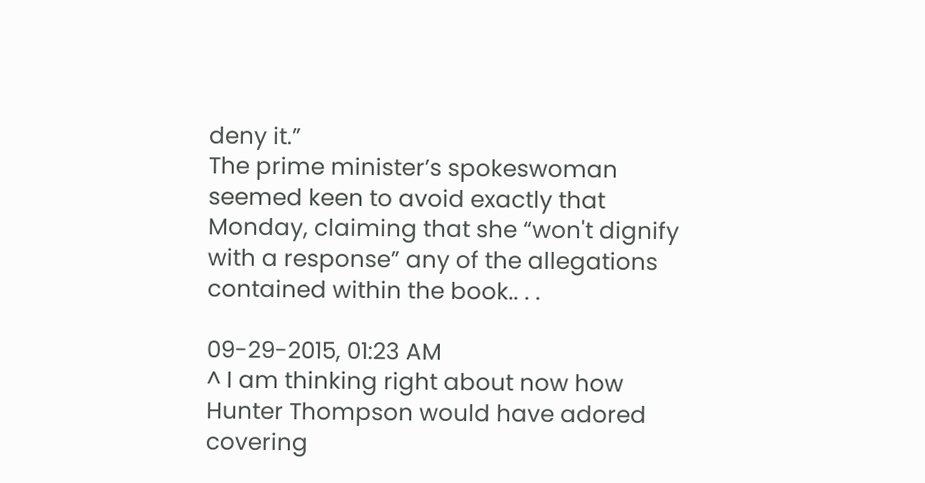deny it.”
The prime minister’s spokeswoman seemed keen to avoid exactly that Monday, claiming that she “won't dignify with a response” any of the allegations contained within the book.. . .

09-29-2015, 01:23 AM
^ I am thinking right about now how Hunter Thompson would have adored covering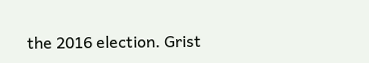the 2016 election. Grist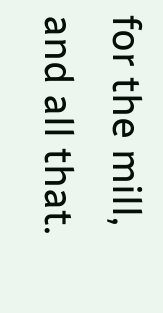for the mill, and all that.